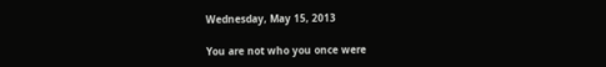Wednesday, May 15, 2013

You are not who you once were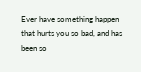Ever have something happen that hurts you so bad, and has been so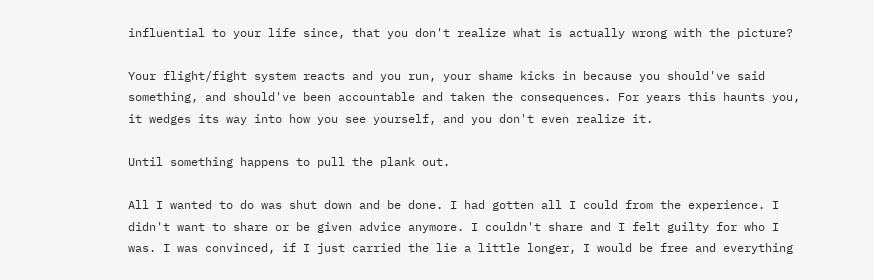influential to your life since, that you don't realize what is actually wrong with the picture?

Your flight/fight system reacts and you run, your shame kicks in because you should've said something, and should've been accountable and taken the consequences. For years this haunts you, it wedges its way into how you see yourself, and you don't even realize it.

Until something happens to pull the plank out.

All I wanted to do was shut down and be done. I had gotten all I could from the experience. I didn't want to share or be given advice anymore. I couldn't share and I felt guilty for who I was. I was convinced, if I just carried the lie a little longer, I would be free and everything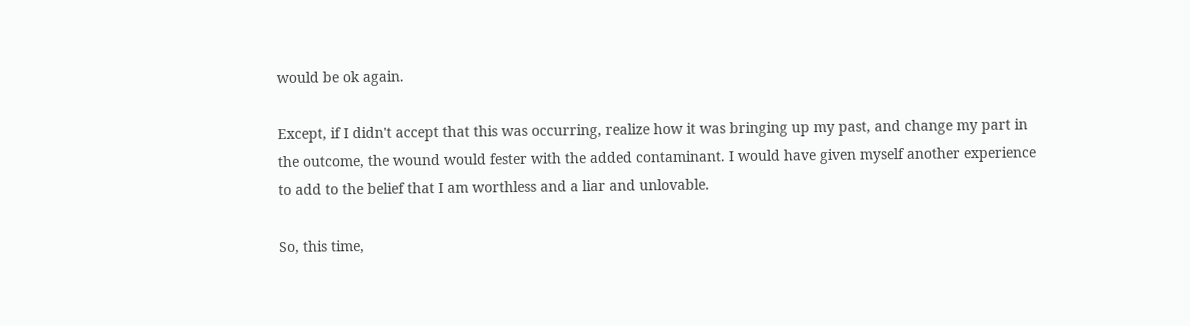would be ok again.

Except, if I didn't accept that this was occurring, realize how it was bringing up my past, and change my part in the outcome, the wound would fester with the added contaminant. I would have given myself another experience to add to the belief that I am worthless and a liar and unlovable.

So, this time,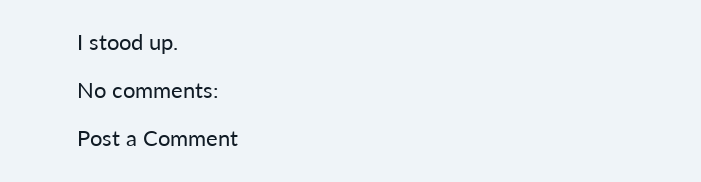I stood up.

No comments:

Post a Comment